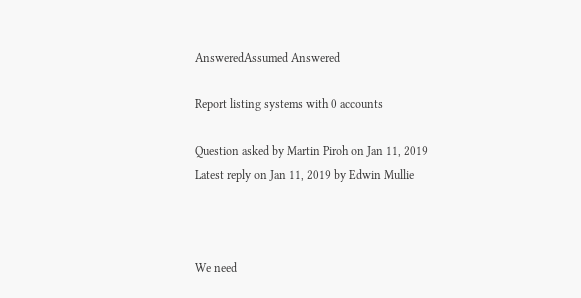AnsweredAssumed Answered

Report listing systems with 0 accounts

Question asked by Martin Piroh on Jan 11, 2019
Latest reply on Jan 11, 2019 by Edwin Mullie



We need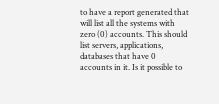to have a report generated that will list all the systems with zero (0) accounts. This should list servers, applications, databases that have 0 accounts in it. Is it possible to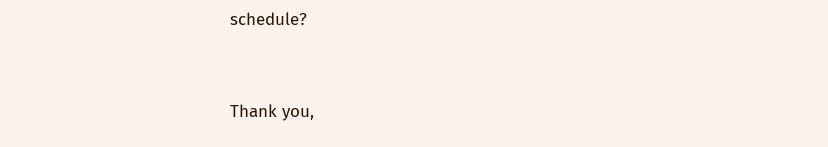schedule?


Thank you,